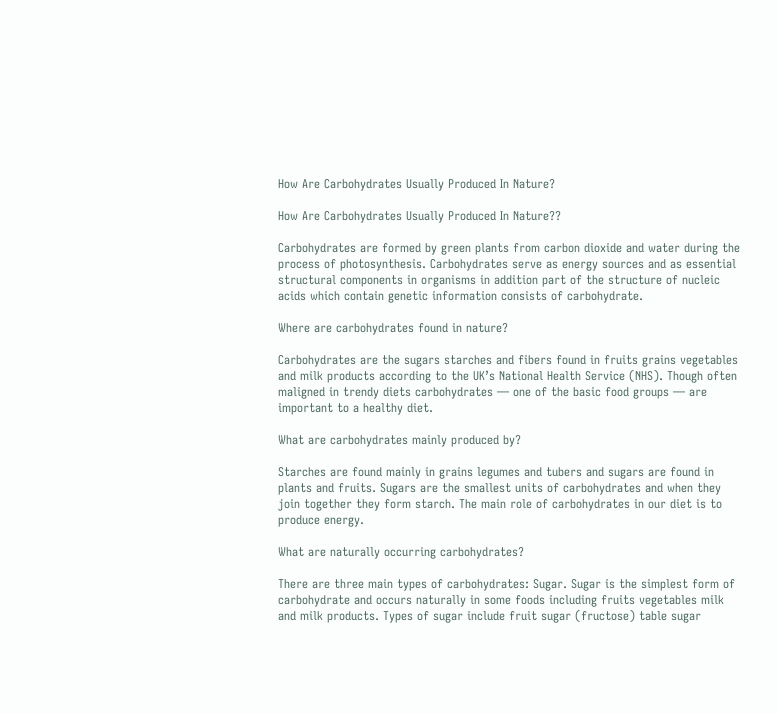How Are Carbohydrates Usually Produced In Nature?

How Are Carbohydrates Usually Produced In Nature??

Carbohydrates are formed by green plants from carbon dioxide and water during the process of photosynthesis. Carbohydrates serve as energy sources and as essential structural components in organisms in addition part of the structure of nucleic acids which contain genetic information consists of carbohydrate.

Where are carbohydrates found in nature?

Carbohydrates are the sugars starches and fibers found in fruits grains vegetables and milk products according to the UK’s National Health Service (NHS). Though often maligned in trendy diets carbohydrates — one of the basic food groups — are important to a healthy diet.

What are carbohydrates mainly produced by?

Starches are found mainly in grains legumes and tubers and sugars are found in plants and fruits. Sugars are the smallest units of carbohydrates and when they join together they form starch. The main role of carbohydrates in our diet is to produce energy.

What are naturally occurring carbohydrates?

There are three main types of carbohydrates: Sugar. Sugar is the simplest form of carbohydrate and occurs naturally in some foods including fruits vegetables milk and milk products. Types of sugar include fruit sugar (fructose) table sugar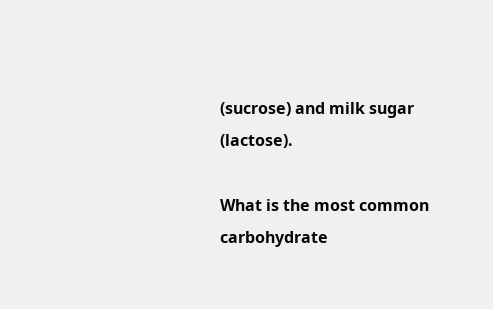(sucrose) and milk sugar (lactose).

What is the most common carbohydrate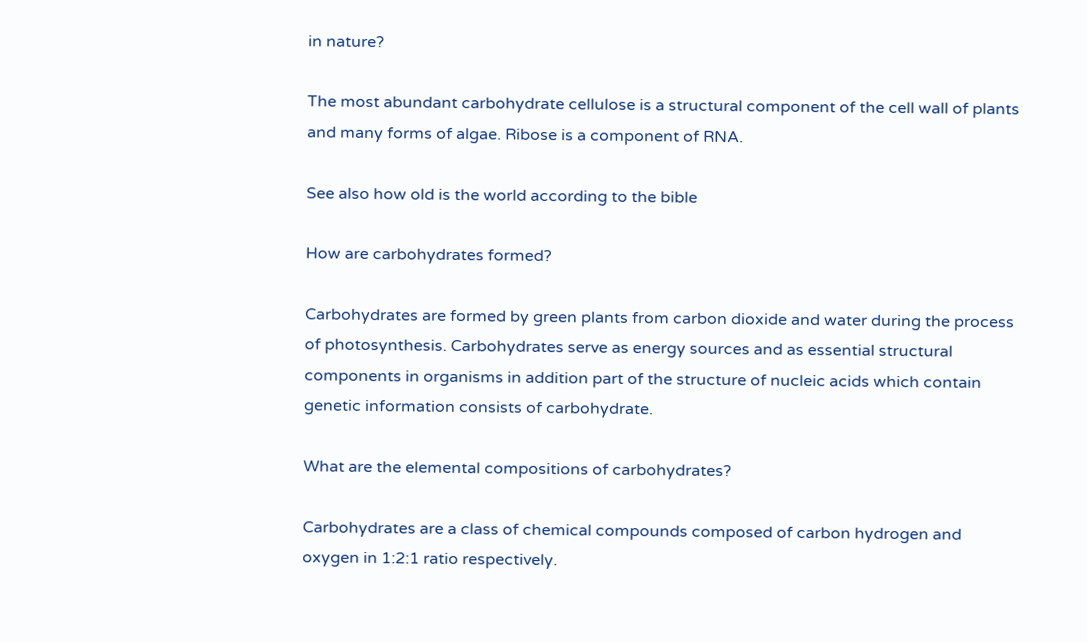in nature?

The most abundant carbohydrate cellulose is a structural component of the cell wall of plants and many forms of algae. Ribose is a component of RNA.

See also how old is the world according to the bible

How are carbohydrates formed?

Carbohydrates are formed by green plants from carbon dioxide and water during the process of photosynthesis. Carbohydrates serve as energy sources and as essential structural components in organisms in addition part of the structure of nucleic acids which contain genetic information consists of carbohydrate.

What are the elemental compositions of carbohydrates?

Carbohydrates are a class of chemical compounds composed of carbon hydrogen and oxygen in 1:2:1 ratio respectively.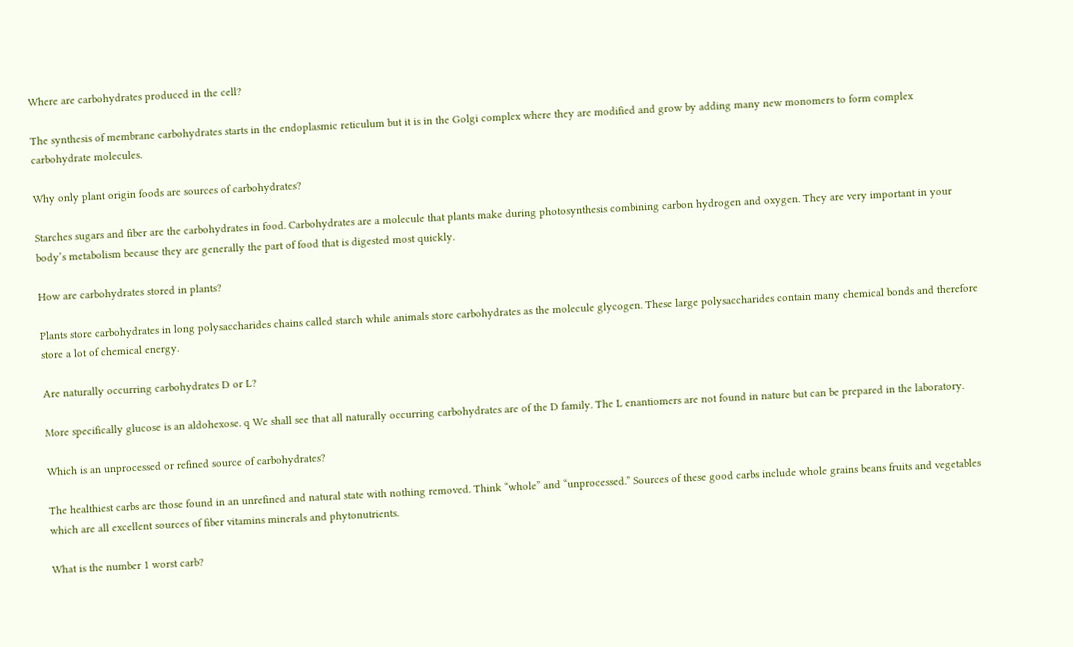Where are carbohydrates produced in the cell?

The synthesis of membrane carbohydrates starts in the endoplasmic reticulum but it is in the Golgi complex where they are modified and grow by adding many new monomers to form complex carbohydrate molecules.

Why only plant origin foods are sources of carbohydrates?

Starches sugars and fiber are the carbohydrates in food. Carbohydrates are a molecule that plants make during photosynthesis combining carbon hydrogen and oxygen. They are very important in your body’s metabolism because they are generally the part of food that is digested most quickly.

How are carbohydrates stored in plants?

Plants store carbohydrates in long polysaccharides chains called starch while animals store carbohydrates as the molecule glycogen. These large polysaccharides contain many chemical bonds and therefore store a lot of chemical energy.

Are naturally occurring carbohydrates D or L?

More specifically glucose is an aldohexose. q We shall see that all naturally occurring carbohydrates are of the D family. The L enantiomers are not found in nature but can be prepared in the laboratory.

Which is an unprocessed or refined source of carbohydrates?

The healthiest carbs are those found in an unrefined and natural state with nothing removed. Think “whole” and “unprocessed.” Sources of these good carbs include whole grains beans fruits and vegetables which are all excellent sources of fiber vitamins minerals and phytonutrients.

What is the number 1 worst carb?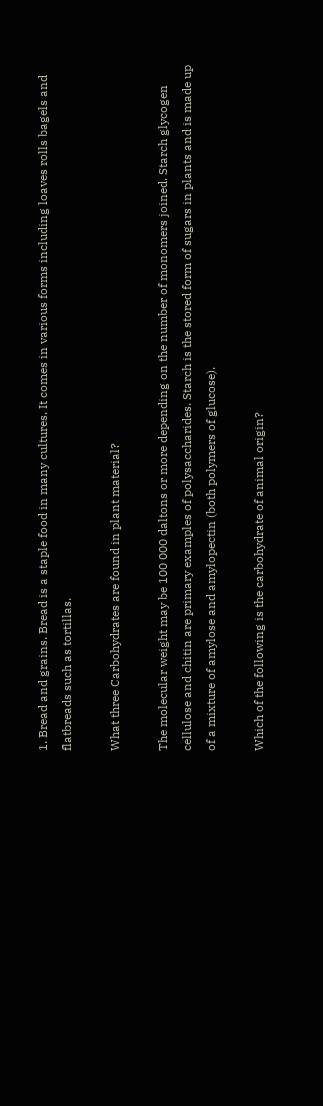1. Bread and grains. Bread is a staple food in many cultures. It comes in various forms including loaves rolls bagels and flatbreads such as tortillas.

What three Carbohydrates are found in plant material?

The molecular weight may be 100 000 daltons or more depending on the number of monomers joined. Starch glycogen cellulose and chitin are primary examples of polysaccharides. Starch is the stored form of sugars in plants and is made up of a mixture of amylose and amylopectin (both polymers of glucose).

Which of the following is the carbohydrate of animal origin?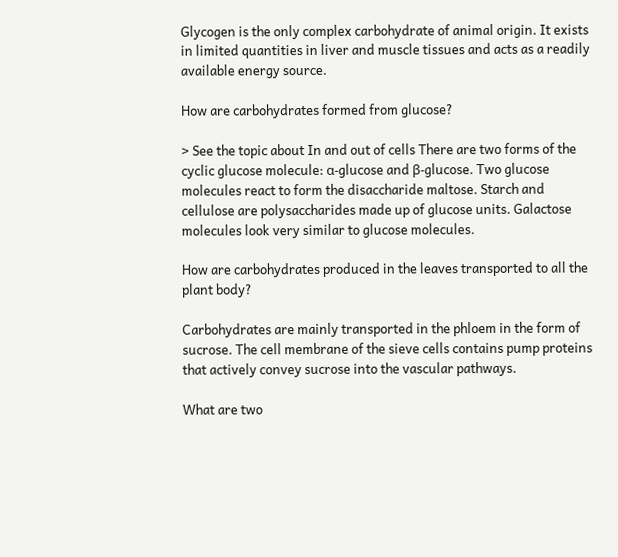Glycogen is the only complex carbohydrate of animal origin. It exists in limited quantities in liver and muscle tissues and acts as a readily available energy source.

How are carbohydrates formed from glucose?

> See the topic about In and out of cells There are two forms of the cyclic glucose molecule: α-glucose and β-glucose. Two glucose molecules react to form the disaccharide maltose. Starch and cellulose are polysaccharides made up of glucose units. Galactose molecules look very similar to glucose molecules.

How are carbohydrates produced in the leaves transported to all the plant body?

Carbohydrates are mainly transported in the phloem in the form of sucrose. The cell membrane of the sieve cells contains pump proteins that actively convey sucrose into the vascular pathways.

What are two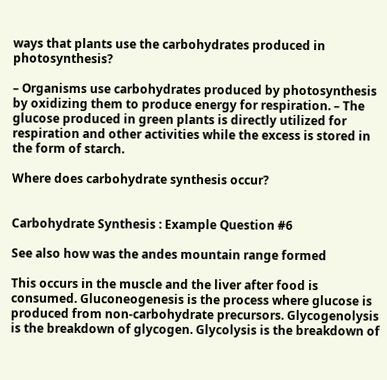ways that plants use the carbohydrates produced in photosynthesis?

– Organisms use carbohydrates produced by photosynthesis by oxidizing them to produce energy for respiration. – The glucose produced in green plants is directly utilized for respiration and other activities while the excess is stored in the form of starch.

Where does carbohydrate synthesis occur?


Carbohydrate Synthesis : Example Question #6

See also how was the andes mountain range formed

This occurs in the muscle and the liver after food is consumed. Gluconeogenesis is the process where glucose is produced from non-carbohydrate precursors. Glycogenolysis is the breakdown of glycogen. Glycolysis is the breakdown of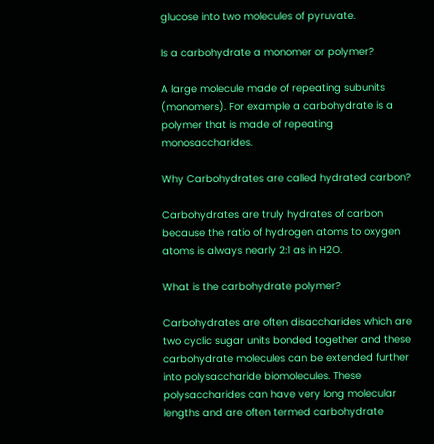glucose into two molecules of pyruvate.

Is a carbohydrate a monomer or polymer?

A large molecule made of repeating subunits (monomers). For example a carbohydrate is a polymer that is made of repeating monosaccharides.

Why Carbohydrates are called hydrated carbon?

Carbohydrates are truly hydrates of carbon because the ratio of hydrogen atoms to oxygen atoms is always nearly 2:1 as in H2O.

What is the carbohydrate polymer?

Carbohydrates are often disaccharides which are two cyclic sugar units bonded together and these carbohydrate molecules can be extended further into polysaccharide biomolecules. These polysaccharides can have very long molecular lengths and are often termed carbohydrate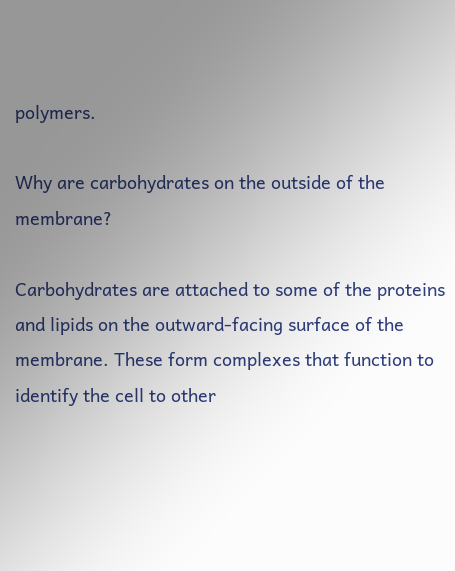polymers.

Why are carbohydrates on the outside of the membrane?

Carbohydrates are attached to some of the proteins and lipids on the outward-facing surface of the membrane. These form complexes that function to identify the cell to other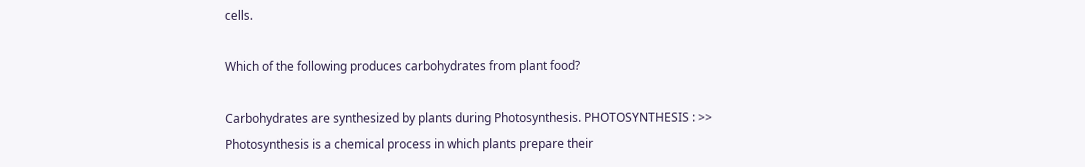cells.

Which of the following produces carbohydrates from plant food?

Carbohydrates are synthesized by plants during Photosynthesis. PHOTOSYNTHESIS : >> Photosynthesis is a chemical process in which plants prepare their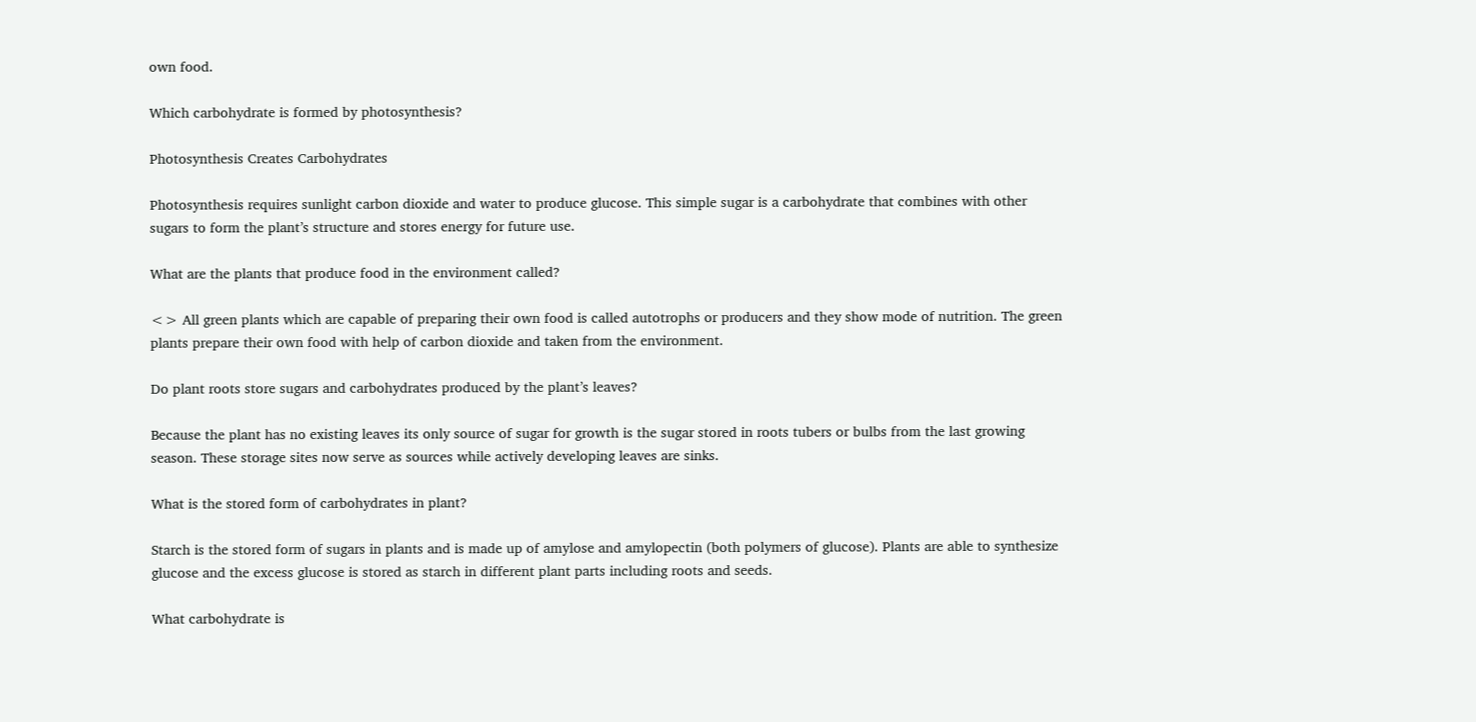own food.

Which carbohydrate is formed by photosynthesis?

Photosynthesis Creates Carbohydrates

Photosynthesis requires sunlight carbon dioxide and water to produce glucose. This simple sugar is a carbohydrate that combines with other sugars to form the plant’s structure and stores energy for future use.

What are the plants that produce food in the environment called?

<> All green plants which are capable of preparing their own food is called autotrophs or producers and they show mode of nutrition. The green plants prepare their own food with help of carbon dioxide and taken from the environment.

Do plant roots store sugars and carbohydrates produced by the plant’s leaves?

Because the plant has no existing leaves its only source of sugar for growth is the sugar stored in roots tubers or bulbs from the last growing season. These storage sites now serve as sources while actively developing leaves are sinks.

What is the stored form of carbohydrates in plant?

Starch is the stored form of sugars in plants and is made up of amylose and amylopectin (both polymers of glucose). Plants are able to synthesize glucose and the excess glucose is stored as starch in different plant parts including roots and seeds.

What carbohydrate is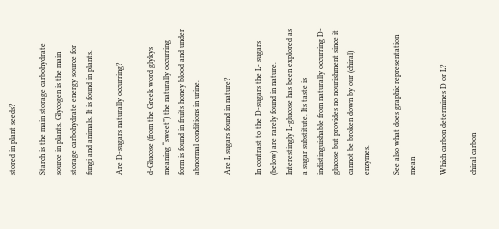stored in plant seeds?

Starch is the main storage carbohydrate source in plants. Glycogen is the main storage carbohydrate energy source for fungi and animals. It is found in plants.

Are D-sugars naturally occurring?

d-Glucose (from the Greek word glykys meaning “sweet”) the naturally occurring form is found in fruits honey blood and under abnormal conditions in urine.

Are L sugars found in nature?

In contrast to the D-sugars the L- sugars (below) are rarely found in nature. Interestingly L-glucose has been explored as a sugar substitute. Its taste is indistinguishable from naturally occurring D-glucose but provides no nourishment since it cannot be broken down by our (chiral) enzymes.

See also what does graphic representation mean

Which carbon determines D or L?

chiral carbon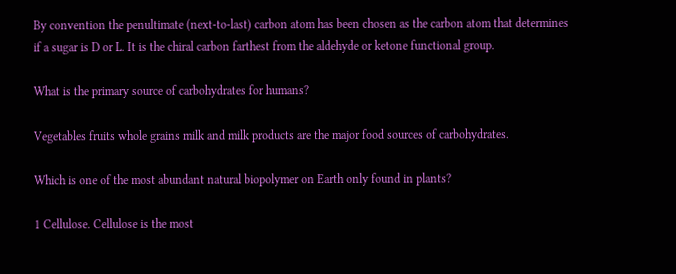By convention the penultimate (next-to-last) carbon atom has been chosen as the carbon atom that determines if a sugar is D or L. It is the chiral carbon farthest from the aldehyde or ketone functional group.

What is the primary source of carbohydrates for humans?

Vegetables fruits whole grains milk and milk products are the major food sources of carbohydrates.

Which is one of the most abundant natural biopolymer on Earth only found in plants?

1 Cellulose. Cellulose is the most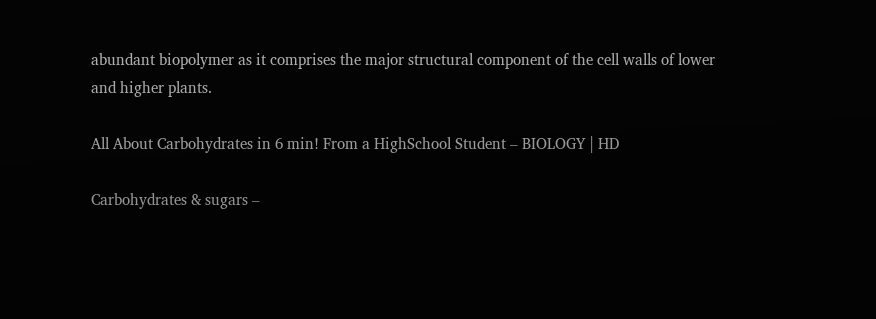abundant biopolymer as it comprises the major structural component of the cell walls of lower and higher plants.

All About Carbohydrates in 6 min! From a HighSchool Student – BIOLOGY | HD

Carbohydrates & sugars –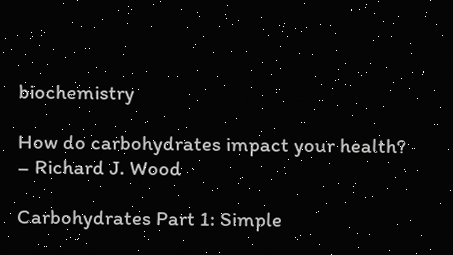biochemistry

How do carbohydrates impact your health? – Richard J. Wood

Carbohydrates Part 1: Simple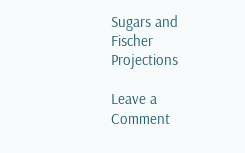Sugars and Fischer Projections

Leave a Comment